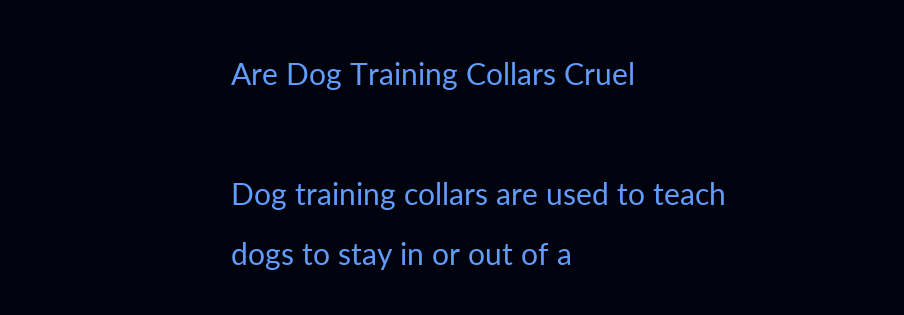Are Dog Training Collars Cruel

Dog training collars are used to teach dogs to stay in or out of a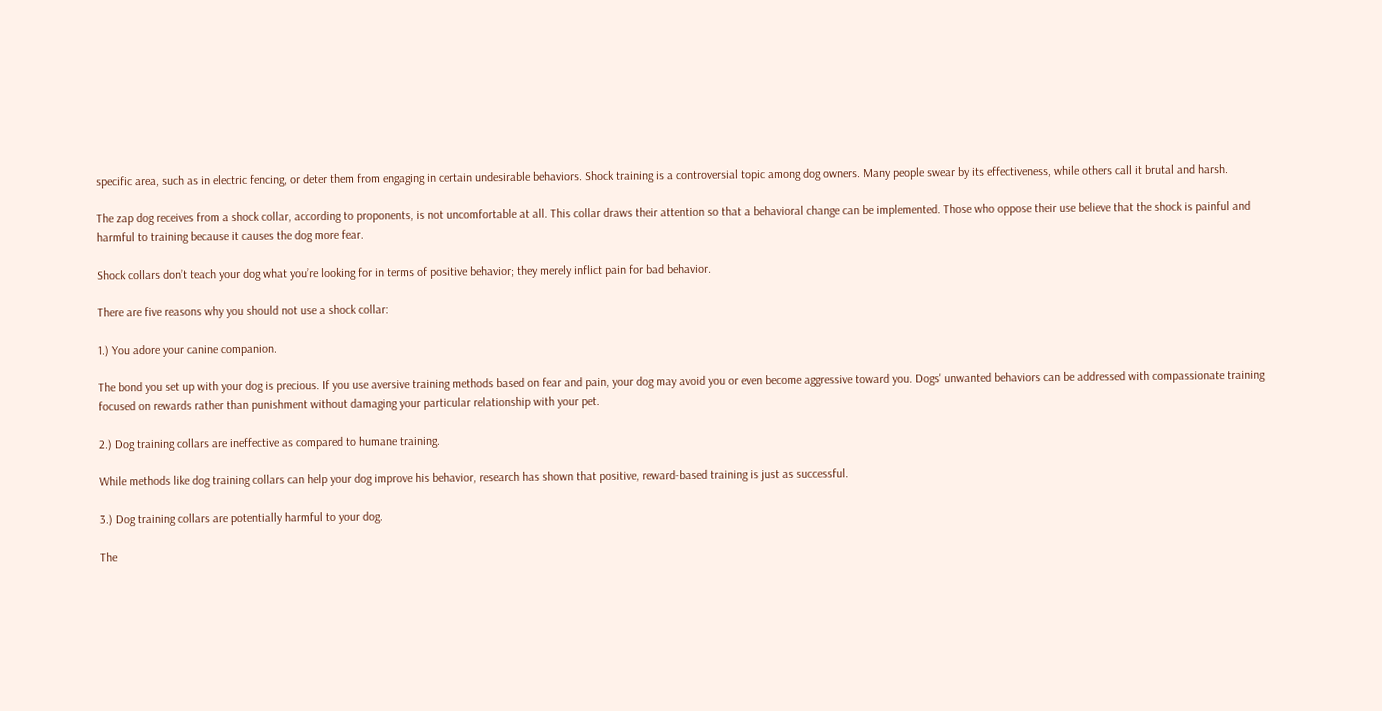specific area, such as in electric fencing, or deter them from engaging in certain undesirable behaviors. Shock training is a controversial topic among dog owners. Many people swear by its effectiveness, while others call it brutal and harsh.

The zap dog receives from a shock collar, according to proponents, is not uncomfortable at all. This collar draws their attention so that a behavioral change can be implemented. Those who oppose their use believe that the shock is painful and harmful to training because it causes the dog more fear.

Shock collars don’t teach your dog what you’re looking for in terms of positive behavior; they merely inflict pain for bad behavior.

There are five reasons why you should not use a shock collar:

1.) You adore your canine companion.

The bond you set up with your dog is precious. If you use aversive training methods based on fear and pain, your dog may avoid you or even become aggressive toward you. Dogs' unwanted behaviors can be addressed with compassionate training focused on rewards rather than punishment without damaging your particular relationship with your pet.

2.) Dog training collars are ineffective as compared to humane training.

While methods like dog training collars can help your dog improve his behavior, research has shown that positive, reward-based training is just as successful.

3.) Dog training collars are potentially harmful to your dog.

The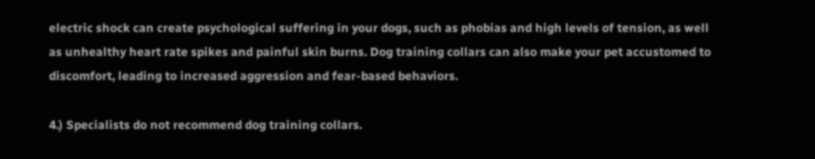electric shock can create psychological suffering in your dogs, such as phobias and high levels of tension, as well as unhealthy heart rate spikes and painful skin burns. Dog training collars can also make your pet accustomed to discomfort, leading to increased aggression and fear-based behaviors.

4.) Specialists do not recommend dog training collars.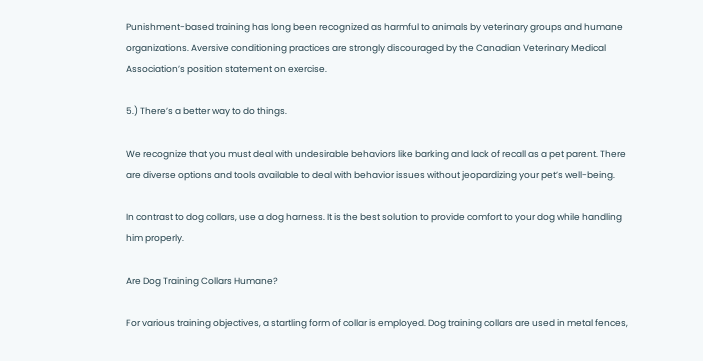Punishment-based training has long been recognized as harmful to animals by veterinary groups and humane organizations. Aversive conditioning practices are strongly discouraged by the Canadian Veterinary Medical Association’s position statement on exercise.

5.) There’s a better way to do things.

We recognize that you must deal with undesirable behaviors like barking and lack of recall as a pet parent. There are diverse options and tools available to deal with behavior issues without jeopardizing your pet’s well-being.

In contrast to dog collars, use a dog harness. It is the best solution to provide comfort to your dog while handling him properly.

Are Dog Training Collars Humane?

For various training objectives, a startling form of collar is employed. Dog training collars are used in metal fences,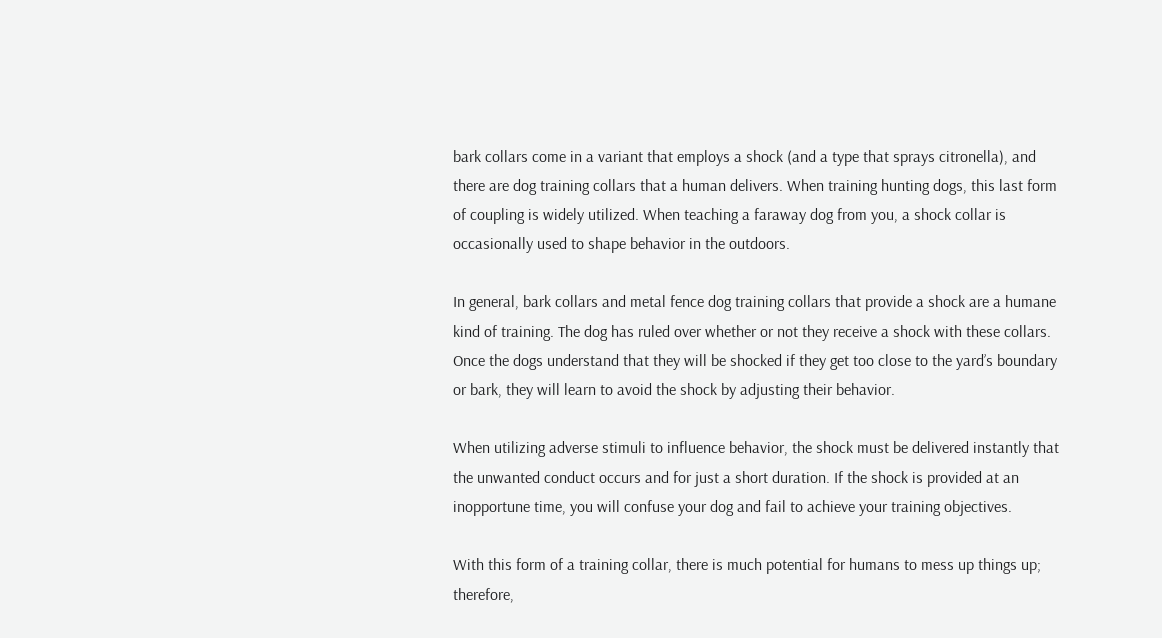bark collars come in a variant that employs a shock (and a type that sprays citronella), and there are dog training collars that a human delivers. When training hunting dogs, this last form of coupling is widely utilized. When teaching a faraway dog from you, a shock collar is occasionally used to shape behavior in the outdoors.

In general, bark collars and metal fence dog training collars that provide a shock are a humane kind of training. The dog has ruled over whether or not they receive a shock with these collars. Once the dogs understand that they will be shocked if they get too close to the yard’s boundary or bark, they will learn to avoid the shock by adjusting their behavior.

When utilizing adverse stimuli to influence behavior, the shock must be delivered instantly that the unwanted conduct occurs and for just a short duration. If the shock is provided at an inopportune time, you will confuse your dog and fail to achieve your training objectives.

With this form of a training collar, there is much potential for humans to mess up things up; therefore,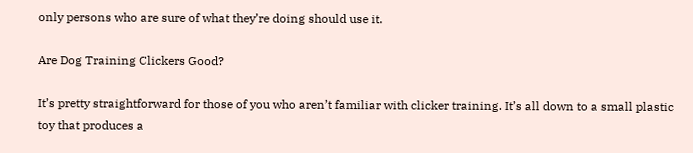only persons who are sure of what they’re doing should use it.

Are Dog Training Clickers Good?

It’s pretty straightforward for those of you who aren’t familiar with clicker training. It’s all down to a small plastic toy that produces a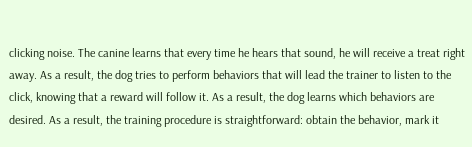clicking noise. The canine learns that every time he hears that sound, he will receive a treat right away. As a result, the dog tries to perform behaviors that will lead the trainer to listen to the click, knowing that a reward will follow it. As a result, the dog learns which behaviors are desired. As a result, the training procedure is straightforward: obtain the behavior, mark it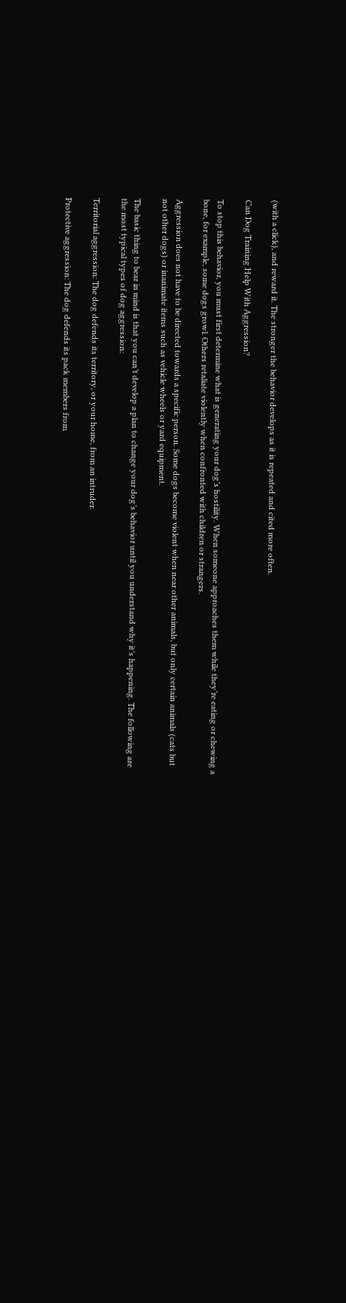(with a click), and reward it. The stronger the behavior develops as it is repeated and cited more often.

Can Dog Training Help With Aggression?

To stop this behavior, you must first determine what is generating your dog’s hostility. When someone approaches them while they’re eating or chewing a bone, for example, some dogs growl. Others retaliate violently when confronted with children or strangers.

Aggression does not have to be directed towards a specific person. Some dogs become violent when near other animals, but only certain animals (cats but not other dogs) or inanimate items such as vehicle wheels or yard equipment.

The basic thing to bear in mind is that you can’t develop a plan to change your dog’s behavior until you understand why it’s happening. The following are the most typical types of dog aggression:

Territorial aggression: The dog defends its territory, or your home, from an intruder.

Protective aggression: The dog defends its pack members from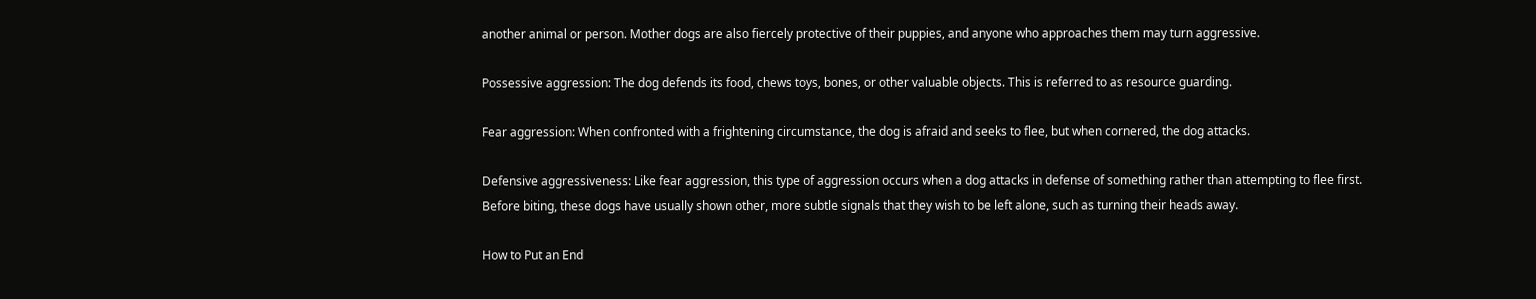another animal or person. Mother dogs are also fiercely protective of their puppies, and anyone who approaches them may turn aggressive.

Possessive aggression: The dog defends its food, chews toys, bones, or other valuable objects. This is referred to as resource guarding.

Fear aggression: When confronted with a frightening circumstance, the dog is afraid and seeks to flee, but when cornered, the dog attacks.

Defensive aggressiveness: Like fear aggression, this type of aggression occurs when a dog attacks in defense of something rather than attempting to flee first. Before biting, these dogs have usually shown other, more subtle signals that they wish to be left alone, such as turning their heads away.

How to Put an End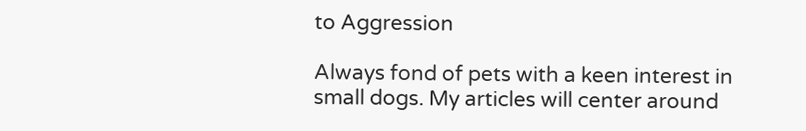to Aggression

Always fond of pets with a keen interest in small dogs. My articles will center around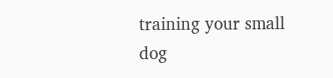training your small dog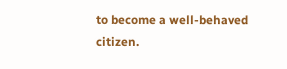to become a well-behaved citizen.